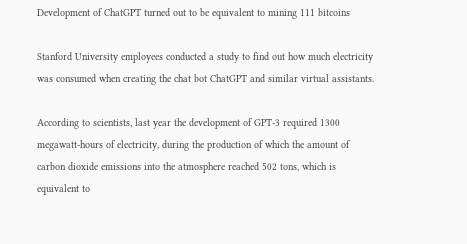Development of ChatGPT turned out to be equivalent to mining 111 bitcoins

Stanford University employees conducted a study to find out how much electricity was consumed when creating the chat bot ChatGPT and similar virtual assistants.

According to scientists, last year the development of GPT-3 required 1300 megawatt-hours of electricity, during the production of which the amount of carbon dioxide emissions into the atmosphere reached 502 tons, which is equivalent to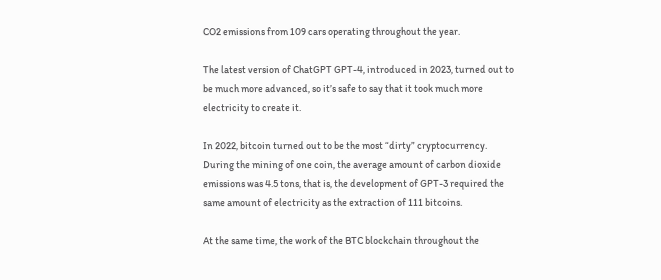CO2 emissions from 109 cars operating throughout the year.

The latest version of ChatGPT GPT-4, introduced in 2023, turned out to be much more advanced, so it’s safe to say that it took much more electricity to create it.

In 2022, bitcoin turned out to be the most “dirty” cryptocurrency. During the mining of one coin, the average amount of carbon dioxide emissions was 4.5 tons, that is, the development of GPT-3 required the same amount of electricity as the extraction of 111 bitcoins.

At the same time, the work of the BTC blockchain throughout the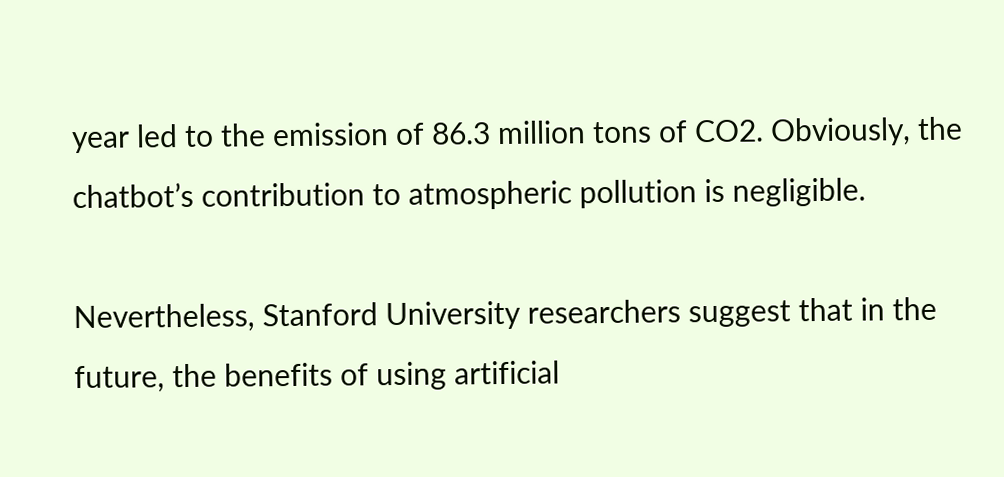year led to the emission of 86.3 million tons of CO2. Obviously, the chatbot’s contribution to atmospheric pollution is negligible.

Nevertheless, Stanford University researchers suggest that in the future, the benefits of using artificial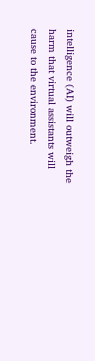intelligence (AI) will outweigh the harm that virtual assistants will cause to the environment.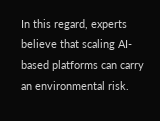In this regard, experts believe that scaling AI-based platforms can carry an environmental risk.